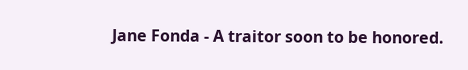Jane Fonda - A traitor soon to be honored.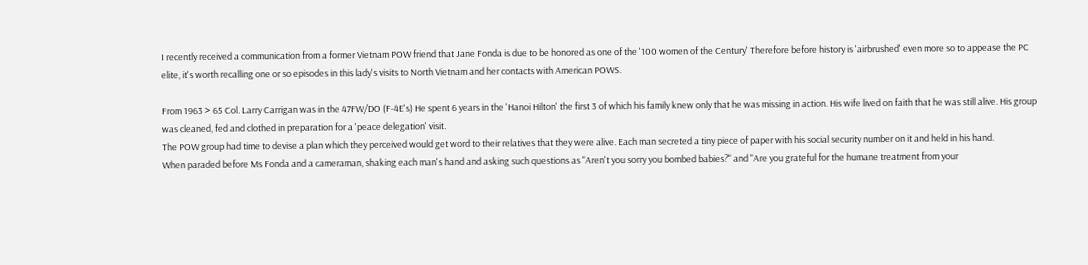I recently received a communication from a former Vietnam POW friend that Jane Fonda is due to be honored as one of the '100 women of the Century' Therefore before history is 'airbrushed' even more so to appease the PC elite, it's worth recalling one or so episodes in this lady's visits to North Vietnam and her contacts with American POWS.

From 1963 > 65 Col. Larry Carrigan was in the 47FW/DO (F-4E's) He spent 6 years in the 'Hanoi Hilton' the first 3 of which his family knew only that he was missing in action. His wife lived on faith that he was still alive. His group was cleaned, fed and clothed in preparation for a 'peace delegation' visit.
The POW group had time to devise a plan which they perceived would get word to their relatives that they were alive. Each man secreted a tiny piece of paper with his social security number on it and held in his hand.
When paraded before Ms Fonda and a cameraman, shaking each man's hand and asking such questions as "Aren't you sorry you bombed babies?" and "Are you grateful for the humane treatment from your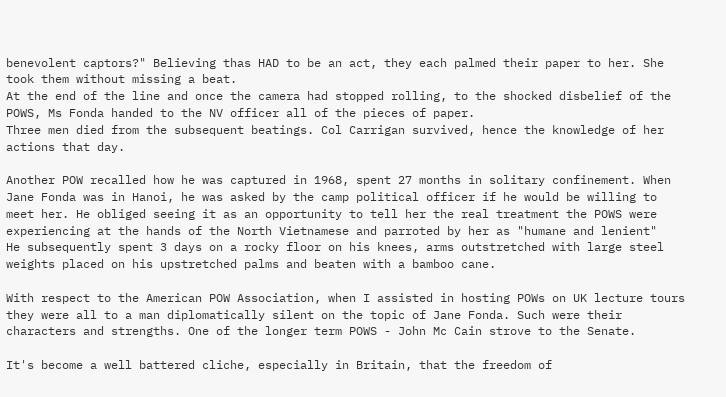benevolent captors?" Believing thas HAD to be an act, they each palmed their paper to her. She took them without missing a beat.
At the end of the line and once the camera had stopped rolling, to the shocked disbelief of the POWS, Ms Fonda handed to the NV officer all of the pieces of paper.
Three men died from the subsequent beatings. Col Carrigan survived, hence the knowledge of her actions that day.

Another POW recalled how he was captured in 1968, spent 27 months in solitary confinement. When Jane Fonda was in Hanoi, he was asked by the camp political officer if he would be willing to meet her. He obliged seeing it as an opportunity to tell her the real treatment the POWS were experiencing at the hands of the North Vietnamese and parroted by her as "humane and lenient"
He subsequently spent 3 days on a rocky floor on his knees, arms outstretched with large steel weights placed on his upstretched palms and beaten with a bamboo cane.

With respect to the American POW Association, when I assisted in hosting POWs on UK lecture tours they were all to a man diplomatically silent on the topic of Jane Fonda. Such were their characters and strengths. One of the longer term POWS - John Mc Cain strove to the Senate.

It's become a well battered cliche, especially in Britain, that the freedom of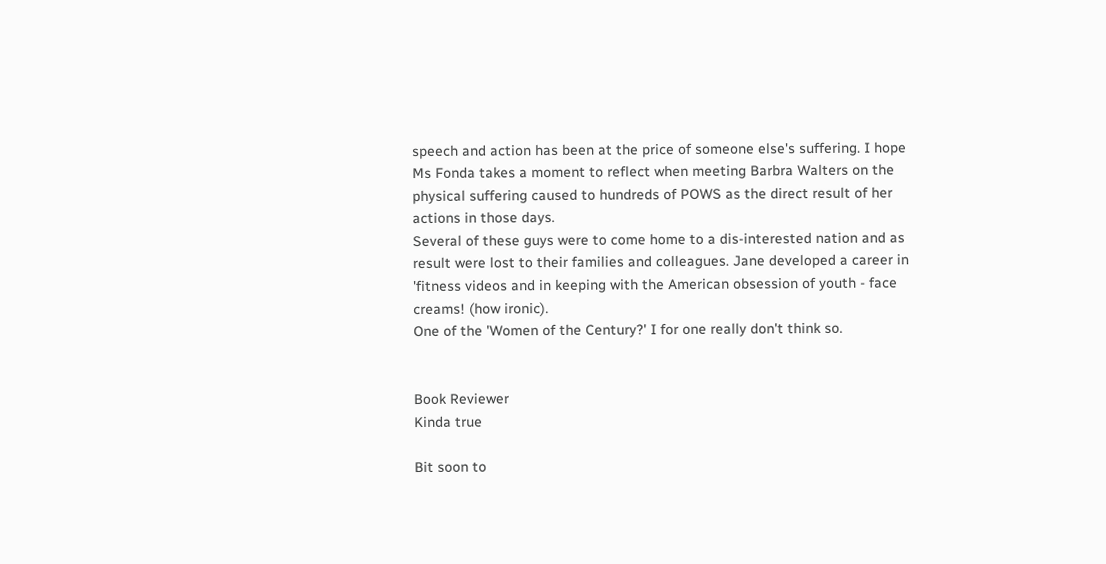speech and action has been at the price of someone else's suffering. I hope Ms Fonda takes a moment to reflect when meeting Barbra Walters on the physical suffering caused to hundreds of POWS as the direct result of her actions in those days.
Several of these guys were to come home to a dis-interested nation and as result were lost to their families and colleagues. Jane developed a career in 'fitness videos and in keeping with the American obsession of youth - face creams! (how ironic).
One of the 'Women of the Century?' I for one really don't think so.


Book Reviewer
Kinda true

Bit soon to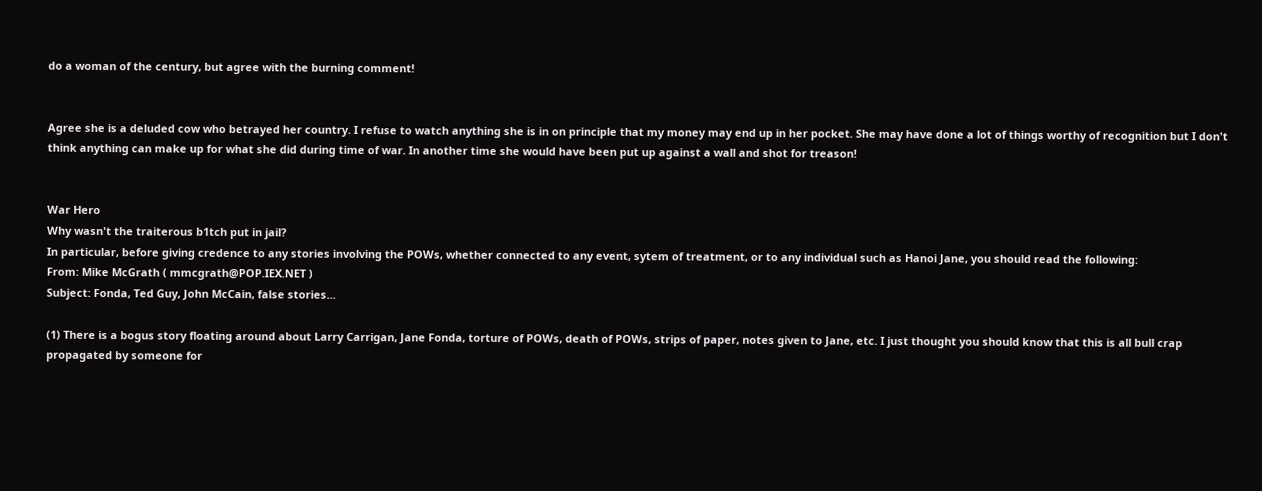do a woman of the century, but agree with the burning comment!


Agree she is a deluded cow who betrayed her country. I refuse to watch anything she is in on principle that my money may end up in her pocket. She may have done a lot of things worthy of recognition but I don't think anything can make up for what she did during time of war. In another time she would have been put up against a wall and shot for treason!


War Hero
Why wasn't the traiterous b1tch put in jail?
In particular, before giving credence to any stories involving the POWs, whether connected to any event, sytem of treatment, or to any individual such as Hanoi Jane, you should read the following:
From: Mike McGrath ( mmcgrath@POP.IEX.NET )
Subject: Fonda, Ted Guy, John McCain, false stories...

(1) There is a bogus story floating around about Larry Carrigan, Jane Fonda, torture of POWs, death of POWs, strips of paper, notes given to Jane, etc. I just thought you should know that this is all bull crap propagated by someone for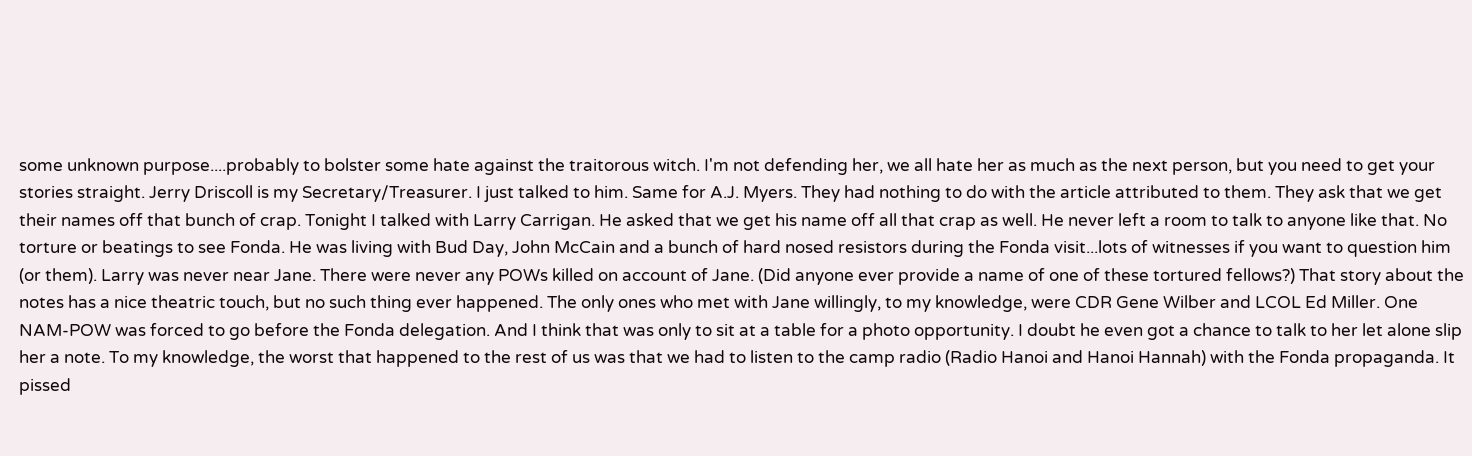some unknown purpose....probably to bolster some hate against the traitorous witch. I'm not defending her, we all hate her as much as the next person, but you need to get your stories straight. Jerry Driscoll is my Secretary/Treasurer. I just talked to him. Same for A.J. Myers. They had nothing to do with the article attributed to them. They ask that we get their names off that bunch of crap. Tonight I talked with Larry Carrigan. He asked that we get his name off all that crap as well. He never left a room to talk to anyone like that. No torture or beatings to see Fonda. He was living with Bud Day, John McCain and a bunch of hard nosed resistors during the Fonda visit...lots of witnesses if you want to question him (or them). Larry was never near Jane. There were never any POWs killed on account of Jane. (Did anyone ever provide a name of one of these tortured fellows?) That story about the notes has a nice theatric touch, but no such thing ever happened. The only ones who met with Jane willingly, to my knowledge, were CDR Gene Wilber and LCOL Ed Miller. One NAM-POW was forced to go before the Fonda delegation. And I think that was only to sit at a table for a photo opportunity. I doubt he even got a chance to talk to her let alone slip her a note. To my knowledge, the worst that happened to the rest of us was that we had to listen to the camp radio (Radio Hanoi and Hanoi Hannah) with the Fonda propaganda. It pissed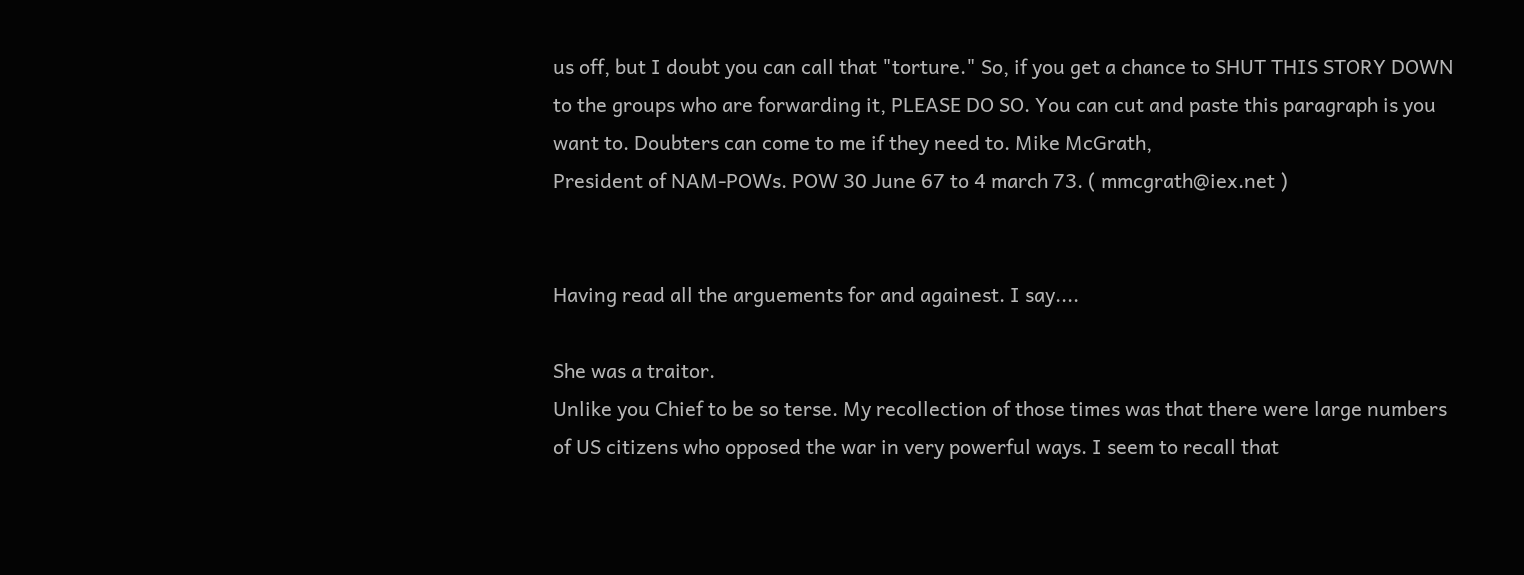us off, but I doubt you can call that "torture." So, if you get a chance to SHUT THIS STORY DOWN to the groups who are forwarding it, PLEASE DO SO. You can cut and paste this paragraph is you want to. Doubters can come to me if they need to. Mike McGrath,
President of NAM-POWs. POW 30 June 67 to 4 march 73. ( mmcgrath@iex.net )


Having read all the arguements for and againest. I say....

She was a traitor.
Unlike you Chief to be so terse. My recollection of those times was that there were large numbers of US citizens who opposed the war in very powerful ways. I seem to recall that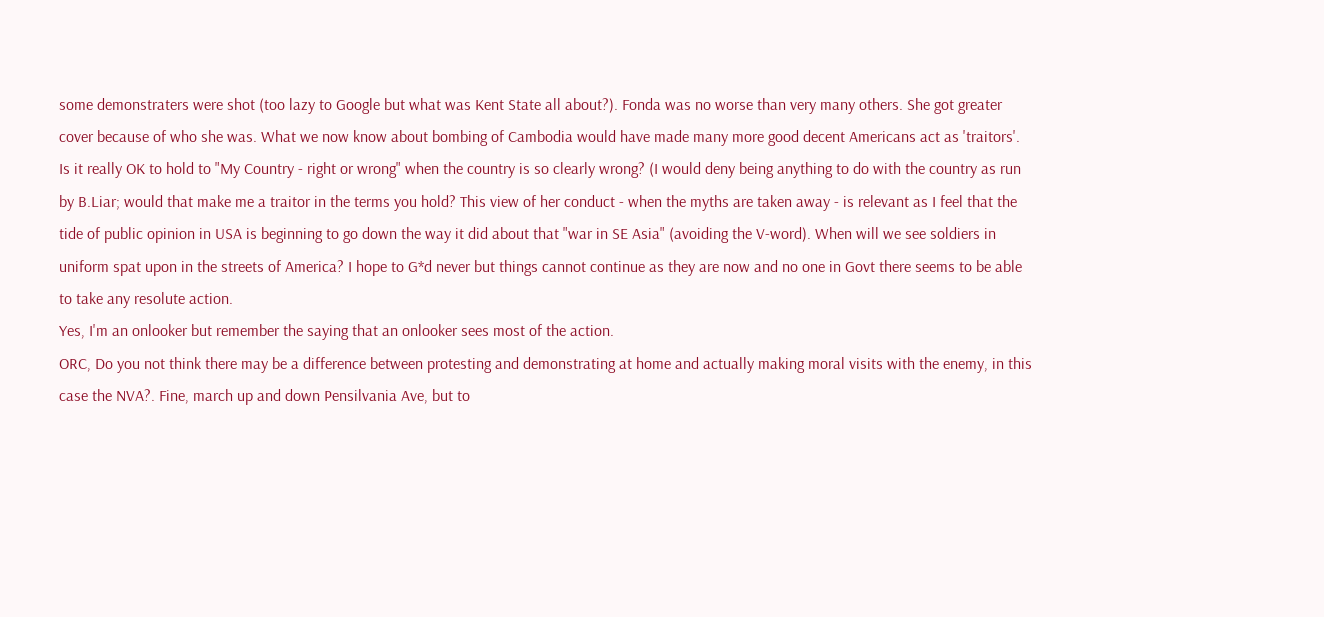some demonstraters were shot (too lazy to Google but what was Kent State all about?). Fonda was no worse than very many others. She got greater cover because of who she was. What we now know about bombing of Cambodia would have made many more good decent Americans act as 'traitors'. Is it really OK to hold to "My Country - right or wrong" when the country is so clearly wrong? (I would deny being anything to do with the country as run by B.Liar; would that make me a traitor in the terms you hold? This view of her conduct - when the myths are taken away - is relevant as I feel that the tide of public opinion in USA is beginning to go down the way it did about that "war in SE Asia" (avoiding the V-word). When will we see soldiers in uniform spat upon in the streets of America? I hope to G*d never but things cannot continue as they are now and no one in Govt there seems to be able to take any resolute action.
Yes, I'm an onlooker but remember the saying that an onlooker sees most of the action.
ORC, Do you not think there may be a difference between protesting and demonstrating at home and actually making moral visits with the enemy, in this case the NVA?. Fine, march up and down Pensilvania Ave, but to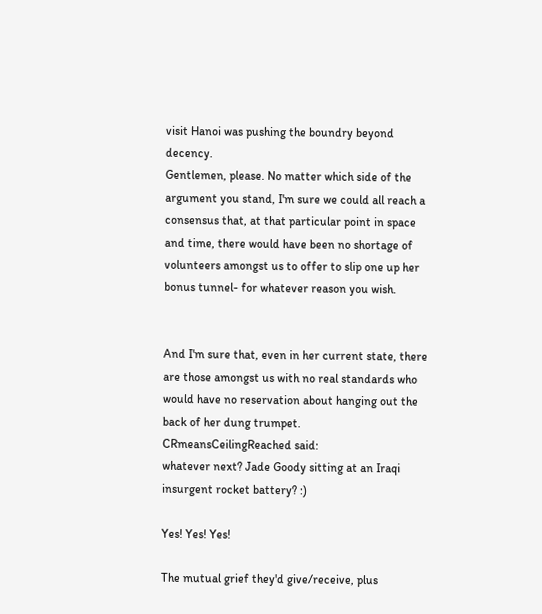visit Hanoi was pushing the boundry beyond decency.
Gentlemen, please. No matter which side of the argument you stand, I'm sure we could all reach a consensus that, at that particular point in space and time, there would have been no shortage of volunteers amongst us to offer to slip one up her bonus tunnel- for whatever reason you wish.


And I'm sure that, even in her current state, there are those amongst us with no real standards who would have no reservation about hanging out the back of her dung trumpet.
CRmeansCeilingReached said:
whatever next? Jade Goody sitting at an Iraqi insurgent rocket battery? :)

Yes! Yes! Yes!

The mutual grief they'd give/receive, plus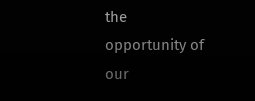the opportunity of our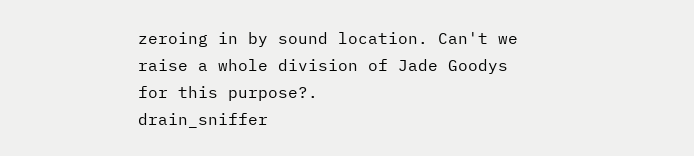zeroing in by sound location. Can't we raise a whole division of Jade Goodys for this purpose?.
drain_sniffer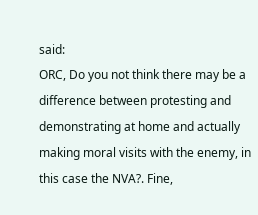said:
ORC, Do you not think there may be a difference between protesting and demonstrating at home and actually making moral visits with the enemy, in this case the NVA?. Fine,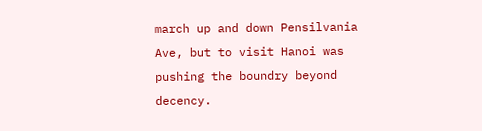march up and down Pensilvania Ave, but to visit Hanoi was pushing the boundry beyond decency.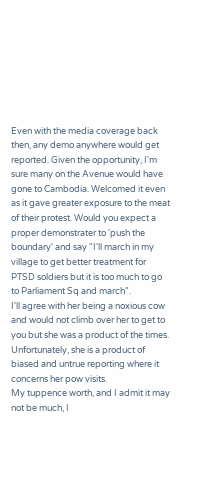Even with the media coverage back then, any demo anywhere would get reported. Given the opportunity, I'm sure many on the Avenue would have gone to Cambodia. Welcomed it even as it gave greater exposure to the meat of their protest. Would you expect a proper demonstrater to 'push the boundary' and say "I'll march in my village to get better treatment for PTSD soldiers but it is too much to go to Parliament Sq and march".
I'll agree with her being a noxious cow and would not climb over her to get to you but she was a product of the times. Unfortunately, she is a product of biased and untrue reporting where it concerns her pow visits.
My tuppence worth, and I admit it may not be much, I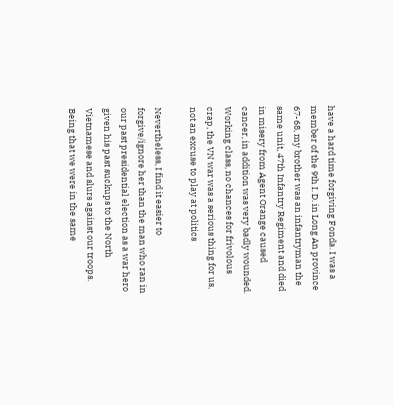have a hard time forgiving Fonda. I was a member of the 9th I. D. in Long An province 67-68, my brother was an infantryman the same unit, 47th Infantry Regiment and died in misery from Agent Orange caused cancer, in addition was very badly wounded. Working class, no chances for frivolous crap, the VN war was a serious thing for us, not an excuse to play at politics

Nevertheless, I find it easier to forgive/ignore her than the man who ran in our past presidential election as a war hero given his past suckups to the North Vietnamese and slurs against our troops. Being that we were in the same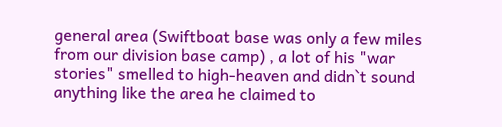general area (Swiftboat base was only a few miles from our division base camp) , a lot of his "war stories" smelled to high-heaven and didn`t sound anything like the area he claimed to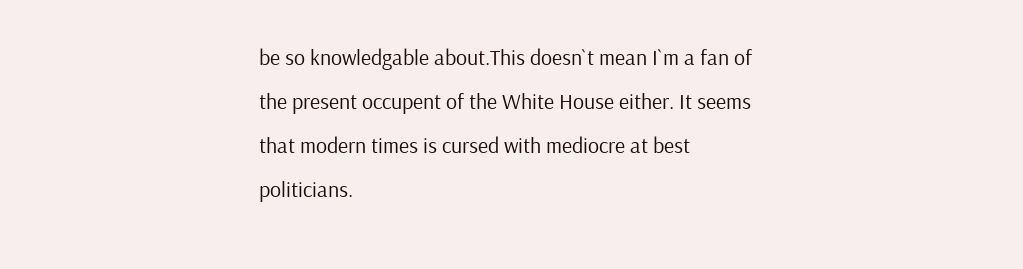be so knowledgable about.This doesn`t mean I`m a fan of the present occupent of the White House either. It seems that modern times is cursed with mediocre at best politicians.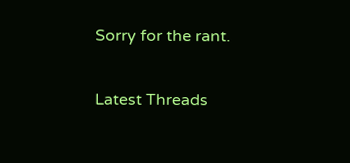Sorry for the rant.

Latest Threads